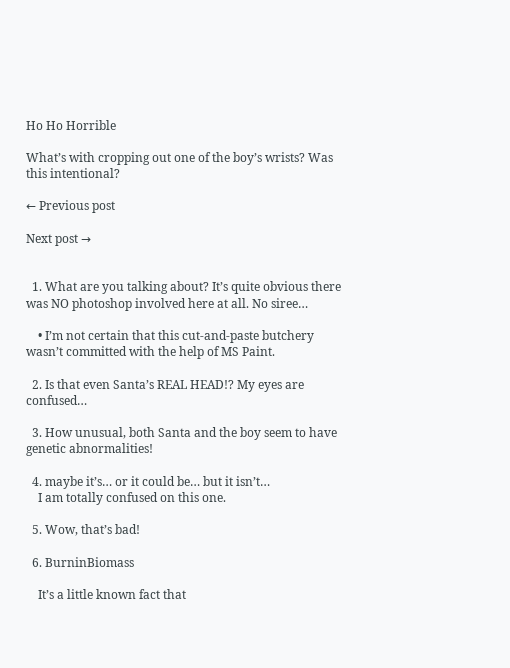Ho Ho Horrible

What’s with cropping out one of the boy’s wrists? Was this intentional?

← Previous post

Next post →


  1. What are you talking about? It’s quite obvious there was NO photoshop involved here at all. No siree…

    • I’m not certain that this cut-and-paste butchery wasn’t committed with the help of MS Paint.

  2. Is that even Santa’s REAL HEAD!? My eyes are confused…

  3. How unusual, both Santa and the boy seem to have genetic abnormalities!

  4. maybe it’s… or it could be… but it isn’t…
    I am totally confused on this one.

  5. Wow, that’s bad!

  6. BurninBiomass

    It’s a little known fact that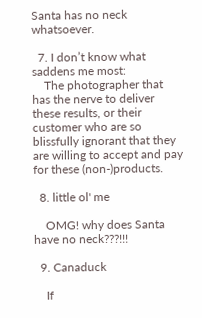Santa has no neck whatsoever.

  7. I don’t know what saddens me most:
    The photographer that has the nerve to deliver these results, or their customer who are so blissfully ignorant that they are willing to accept and pay for these (non-)products.

  8. little ol' me

    OMG! why does Santa have no neck???!!!

  9. Canaduck

    If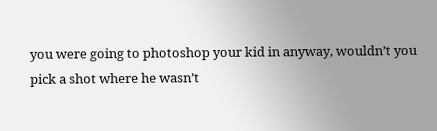you were going to photoshop your kid in anyway, wouldn’t you pick a shot where he wasn’t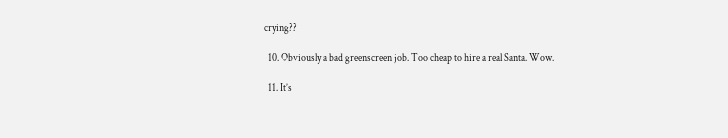crying??

  10. Obviously a bad greenscreen job. Too cheap to hire a real Santa. Wow.

  11. It’s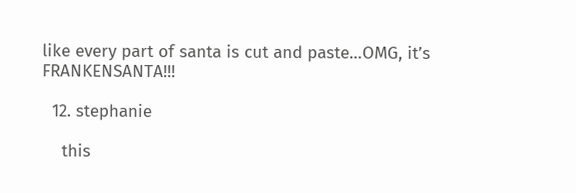like every part of santa is cut and paste…OMG, it’s FRANKENSANTA!!!

  12. stephanie

    this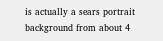is actually a sears portrait background from about 4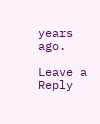years ago.

Leave a Reply